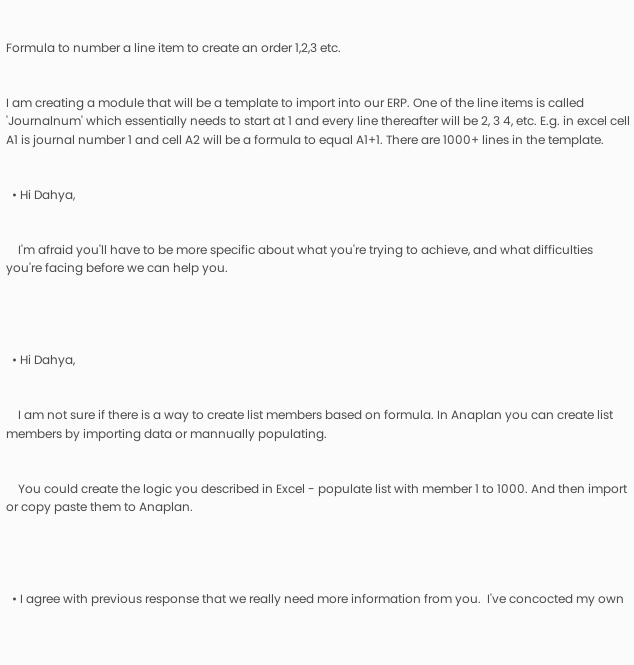Formula to number a line item to create an order 1,2,3 etc.


I am creating a module that will be a template to import into our ERP. One of the line items is called 'Journalnum' which essentially needs to start at 1 and every line thereafter will be 2, 3 4, etc. E.g. in excel cell A1 is journal number 1 and cell A2 will be a formula to equal A1+1. There are 1000+ lines in the template.


  • Hi Dahya,


    I'm afraid you'll have to be more specific about what you're trying to achieve, and what difficulties you're facing before we can help you.




  • Hi Dahya,


    I am not sure if there is a way to create list members based on formula. In Anaplan you can create list members by importing data or mannually populating.


    You could create the logic you described in Excel - populate list with member 1 to 1000. And then import or copy paste them to Anaplan.




  • I agree with previous response that we really need more information from you.  I've concocted my own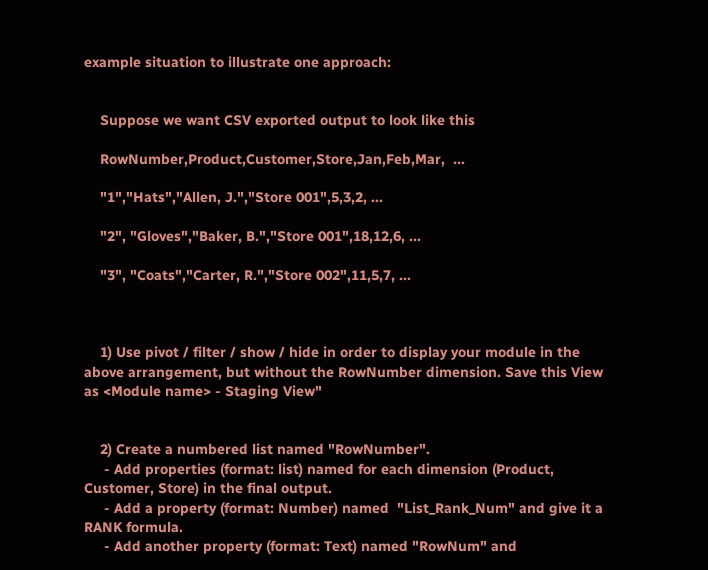example situation to illustrate one approach:


    Suppose we want CSV exported output to look like this

    RowNumber,Product,Customer,Store,Jan,Feb,Mar,  ...

    "1","Hats","Allen, J.","Store 001",5,3,2, ...

    "2", "Gloves","Baker, B.","Store 001",18,12,6, ...

    "3", "Coats","Carter, R.","Store 002",11,5,7, ...



    1) Use pivot / filter / show / hide in order to display your module in the above arrangement, but without the RowNumber dimension. Save this View as <Module name> - Staging View"


    2) Create a numbered list named "RowNumber".
     - Add properties (format: list) named for each dimension (Product, Customer, Store) in the final output.
     - Add a property (format: Number) named  "List_Rank_Num" and give it a RANK formula.
     - Add another property (format: Text) named "RowNum" and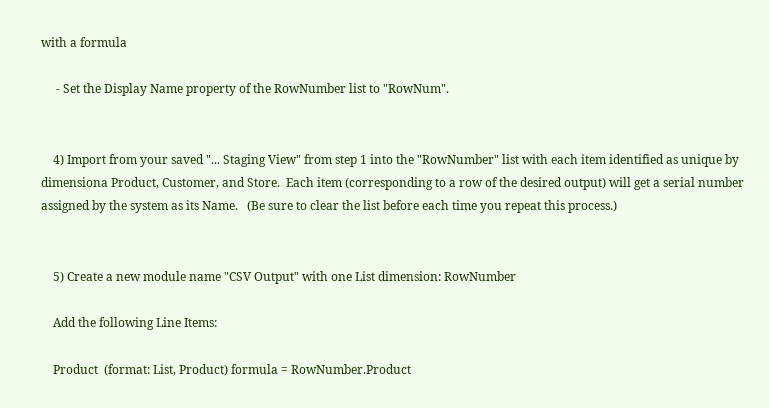with a formula

     - Set the Display Name property of the RowNumber list to "RowNum".


    4) Import from your saved "... Staging View" from step 1 into the "RowNumber" list with each item identified as unique by dimensiona Product, Customer, and Store.  Each item (corresponding to a row of the desired output) will get a serial number assigned by the system as its Name.   (Be sure to clear the list before each time you repeat this process.)


    5) Create a new module name "CSV Output" with one List dimension: RowNumber

    Add the following Line Items:

    Product  (format: List, Product) formula = RowNumber.Product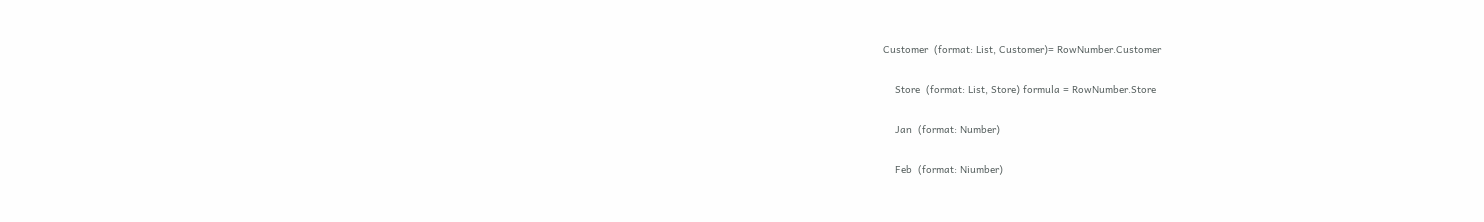Customer  (format: List, Customer)= RowNumber.Customer

    Store  (format: List, Store) formula = RowNumber.Store

    Jan  (format: Number)

    Feb  (format: Niumber)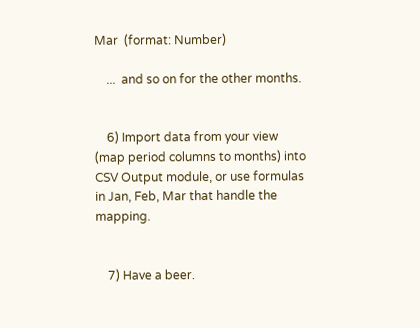Mar  (format: Number)

    ...  and so on for the other months.


    6) Import data from your view (map period columns to months) into CSV Output module, or use formulas in Jan, Feb, Mar that handle the mapping.


    7) Have a beer.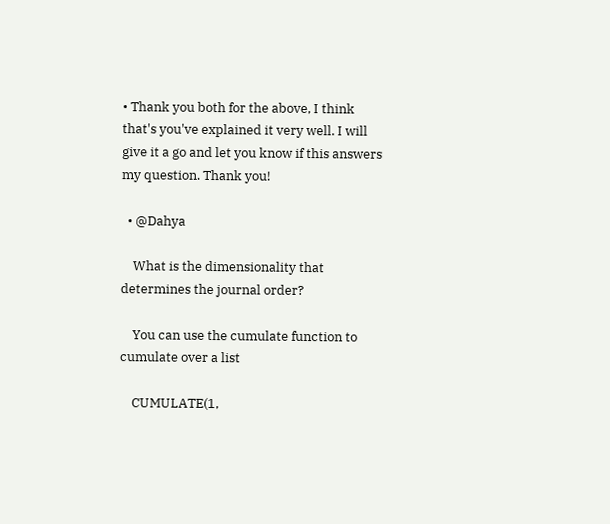• Thank you both for the above, I think that's you've explained it very well. I will give it a go and let you know if this answers my question. Thank you!

  • @Dahya

    What is the dimensionality that determines the journal order?

    You can use the cumulate function to cumulate over a list

    CUMULATE(1,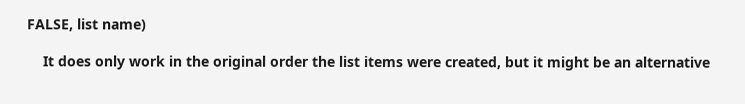FALSE, list name)

    It does only work in the original order the list items were created, but it might be an alternative